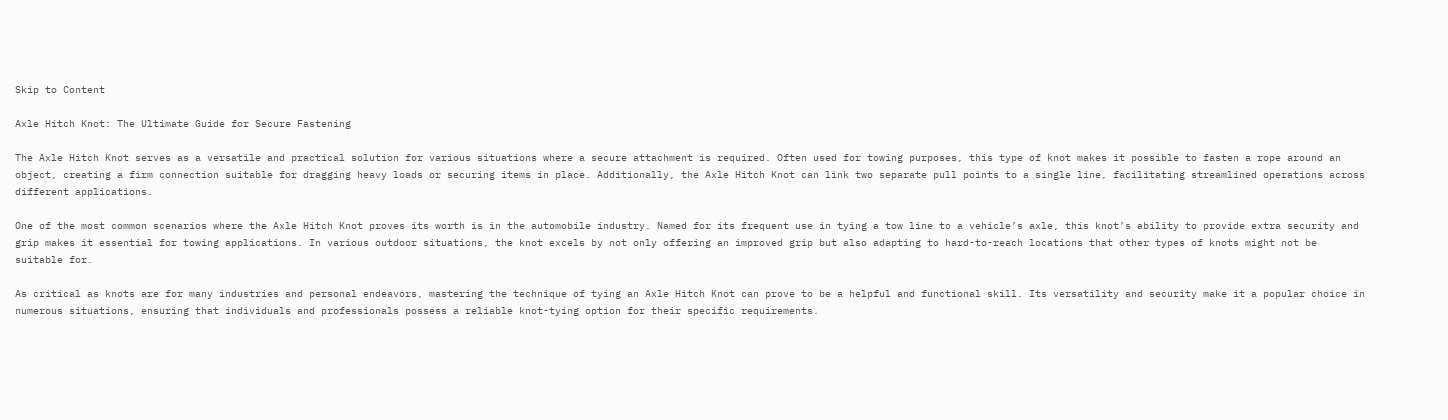Skip to Content

Axle Hitch Knot: The Ultimate Guide for Secure Fastening

The Axle Hitch Knot serves as a versatile and practical solution for various situations where a secure attachment is required. Often used for towing purposes, this type of knot makes it possible to fasten a rope around an object, creating a firm connection suitable for dragging heavy loads or securing items in place. Additionally, the Axle Hitch Knot can link two separate pull points to a single line, facilitating streamlined operations across different applications.

One of the most common scenarios where the Axle Hitch Knot proves its worth is in the automobile industry. Named for its frequent use in tying a tow line to a vehicle’s axle, this knot’s ability to provide extra security and grip makes it essential for towing applications. In various outdoor situations, the knot excels by not only offering an improved grip but also adapting to hard-to-reach locations that other types of knots might not be suitable for.

As critical as knots are for many industries and personal endeavors, mastering the technique of tying an Axle Hitch Knot can prove to be a helpful and functional skill. Its versatility and security make it a popular choice in numerous situations, ensuring that individuals and professionals possess a reliable knot-tying option for their specific requirements.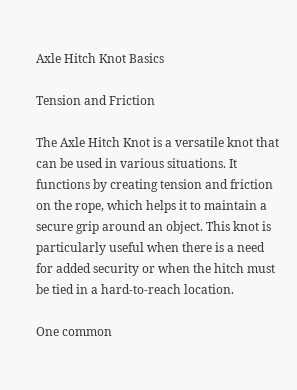Axle Hitch Knot Basics

Tension and Friction

The Axle Hitch Knot is a versatile knot that can be used in various situations. It functions by creating tension and friction on the rope, which helps it to maintain a secure grip around an object. This knot is particularly useful when there is a need for added security or when the hitch must be tied in a hard-to-reach location.

One common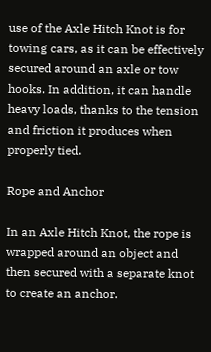use of the Axle Hitch Knot is for towing cars, as it can be effectively secured around an axle or tow hooks. In addition, it can handle heavy loads, thanks to the tension and friction it produces when properly tied.

Rope and Anchor

In an Axle Hitch Knot, the rope is wrapped around an object and then secured with a separate knot to create an anchor.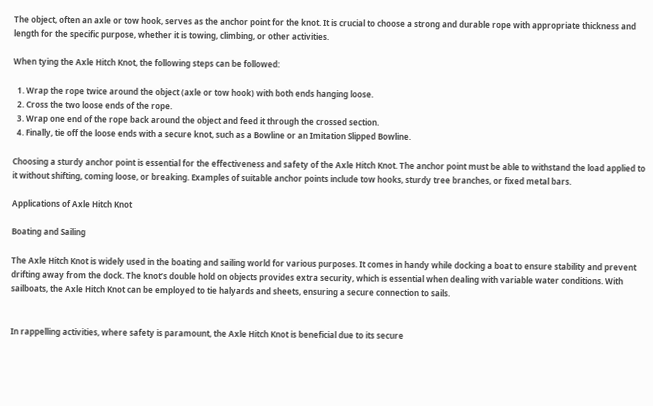The object, often an axle or tow hook, serves as the anchor point for the knot. It is crucial to choose a strong and durable rope with appropriate thickness and length for the specific purpose, whether it is towing, climbing, or other activities.

When tying the Axle Hitch Knot, the following steps can be followed:

  1. Wrap the rope twice around the object (axle or tow hook) with both ends hanging loose.
  2. Cross the two loose ends of the rope.
  3. Wrap one end of the rope back around the object and feed it through the crossed section.
  4. Finally, tie off the loose ends with a secure knot, such as a Bowline or an Imitation Slipped Bowline.

Choosing a sturdy anchor point is essential for the effectiveness and safety of the Axle Hitch Knot. The anchor point must be able to withstand the load applied to it without shifting, coming loose, or breaking. Examples of suitable anchor points include tow hooks, sturdy tree branches, or fixed metal bars.

Applications of Axle Hitch Knot

Boating and Sailing

The Axle Hitch Knot is widely used in the boating and sailing world for various purposes. It comes in handy while docking a boat to ensure stability and prevent drifting away from the dock. The knot’s double hold on objects provides extra security, which is essential when dealing with variable water conditions. With sailboats, the Axle Hitch Knot can be employed to tie halyards and sheets, ensuring a secure connection to sails.


In rappelling activities, where safety is paramount, the Axle Hitch Knot is beneficial due to its secure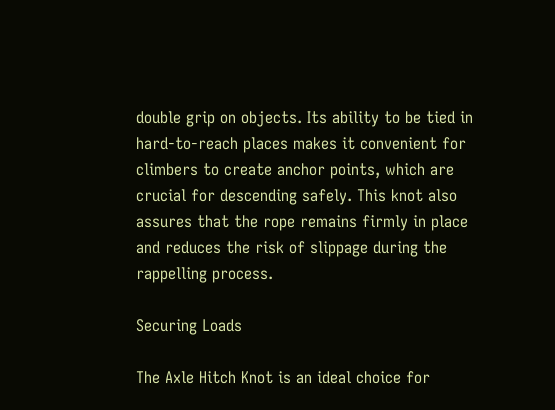double grip on objects. Its ability to be tied in hard-to-reach places makes it convenient for climbers to create anchor points, which are crucial for descending safely. This knot also assures that the rope remains firmly in place and reduces the risk of slippage during the rappelling process.

Securing Loads

The Axle Hitch Knot is an ideal choice for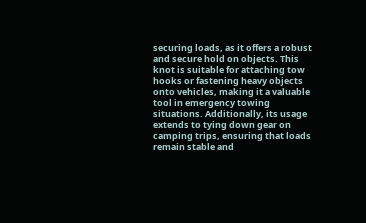securing loads, as it offers a robust and secure hold on objects. This knot is suitable for attaching tow hooks or fastening heavy objects onto vehicles, making it a valuable tool in emergency towing situations. Additionally, its usage extends to tying down gear on camping trips, ensuring that loads remain stable and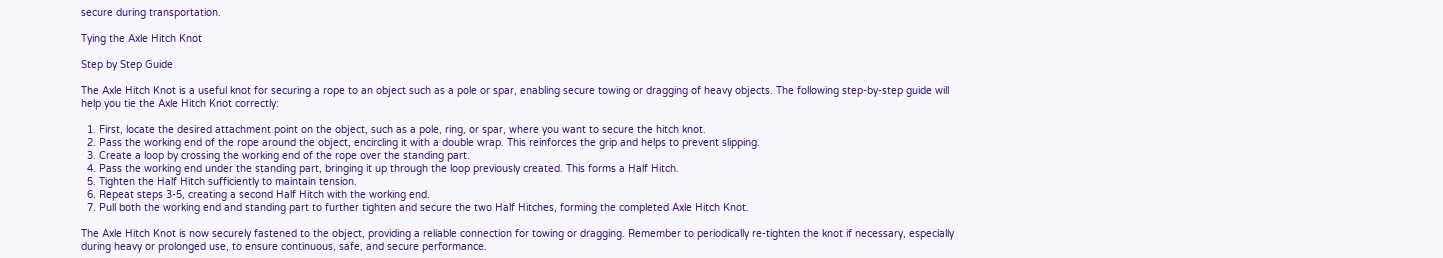secure during transportation.

Tying the Axle Hitch Knot

Step by Step Guide

The Axle Hitch Knot is a useful knot for securing a rope to an object such as a pole or spar, enabling secure towing or dragging of heavy objects. The following step-by-step guide will help you tie the Axle Hitch Knot correctly:

  1. First, locate the desired attachment point on the object, such as a pole, ring, or spar, where you want to secure the hitch knot.
  2. Pass the working end of the rope around the object, encircling it with a double wrap. This reinforces the grip and helps to prevent slipping.
  3. Create a loop by crossing the working end of the rope over the standing part.
  4. Pass the working end under the standing part, bringing it up through the loop previously created. This forms a Half Hitch.
  5. Tighten the Half Hitch sufficiently to maintain tension.
  6. Repeat steps 3-5, creating a second Half Hitch with the working end.
  7. Pull both the working end and standing part to further tighten and secure the two Half Hitches, forming the completed Axle Hitch Knot.

The Axle Hitch Knot is now securely fastened to the object, providing a reliable connection for towing or dragging. Remember to periodically re-tighten the knot if necessary, especially during heavy or prolonged use, to ensure continuous, safe, and secure performance.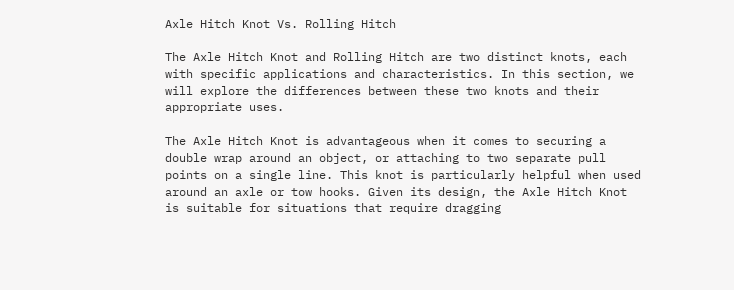Axle Hitch Knot Vs. Rolling Hitch

The Axle Hitch Knot and Rolling Hitch are two distinct knots, each with specific applications and characteristics. In this section, we will explore the differences between these two knots and their appropriate uses.

The Axle Hitch Knot is advantageous when it comes to securing a double wrap around an object, or attaching to two separate pull points on a single line. This knot is particularly helpful when used around an axle or tow hooks. Given its design, the Axle Hitch Knot is suitable for situations that require dragging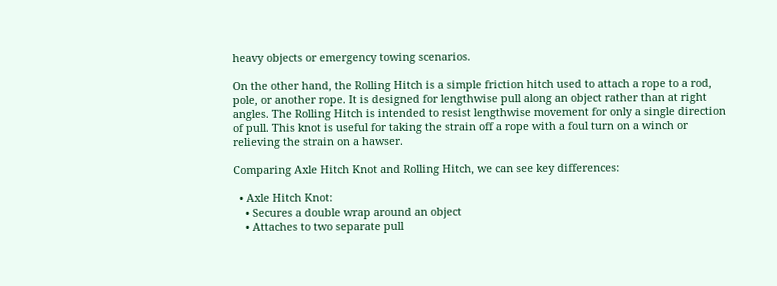heavy objects or emergency towing scenarios.

On the other hand, the Rolling Hitch is a simple friction hitch used to attach a rope to a rod, pole, or another rope. It is designed for lengthwise pull along an object rather than at right angles. The Rolling Hitch is intended to resist lengthwise movement for only a single direction of pull. This knot is useful for taking the strain off a rope with a foul turn on a winch or relieving the strain on a hawser.

Comparing Axle Hitch Knot and Rolling Hitch, we can see key differences:

  • Axle Hitch Knot:
    • Secures a double wrap around an object
    • Attaches to two separate pull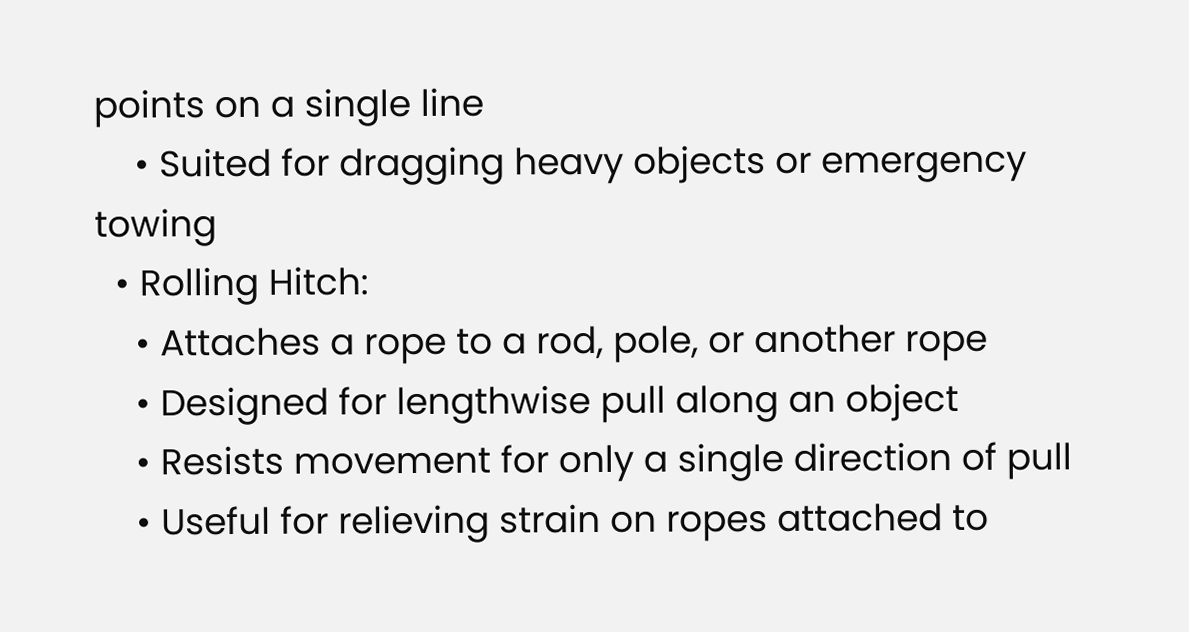points on a single line
    • Suited for dragging heavy objects or emergency towing
  • Rolling Hitch:
    • Attaches a rope to a rod, pole, or another rope
    • Designed for lengthwise pull along an object
    • Resists movement for only a single direction of pull
    • Useful for relieving strain on ropes attached to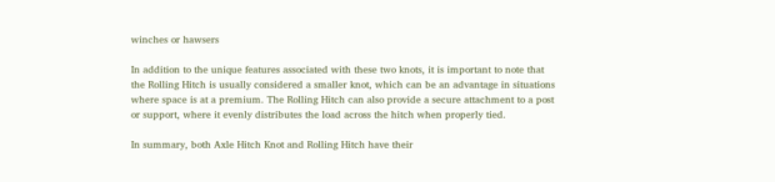winches or hawsers

In addition to the unique features associated with these two knots, it is important to note that the Rolling Hitch is usually considered a smaller knot, which can be an advantage in situations where space is at a premium. The Rolling Hitch can also provide a secure attachment to a post or support, where it evenly distributes the load across the hitch when properly tied.

In summary, both Axle Hitch Knot and Rolling Hitch have their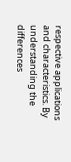respective applications and characteristics. By understanding the differences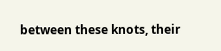between these knots, their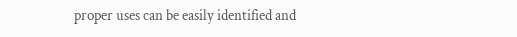proper uses can be easily identified and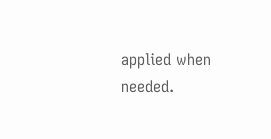applied when needed.